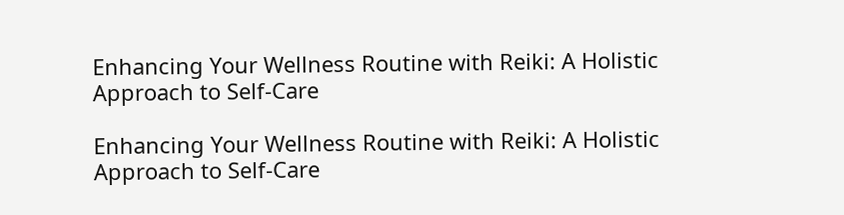Enhancing Your Wellness Routine with Reiki: A Holistic Approach to Self-Care

Enhancing Your Wellness Routine with Reiki: A Holistic Approach to Self-Care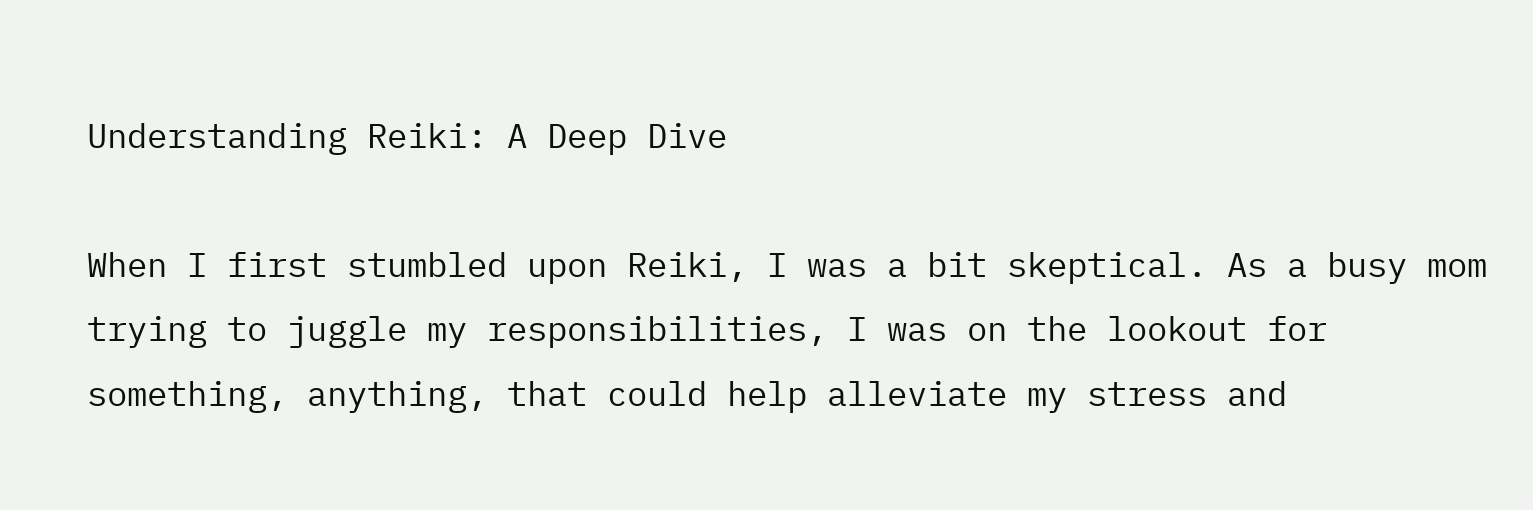Understanding Reiki: A Deep Dive

When I first stumbled upon Reiki, I was a bit skeptical. As a busy mom trying to juggle my responsibilities, I was on the lookout for something, anything, that could help alleviate my stress and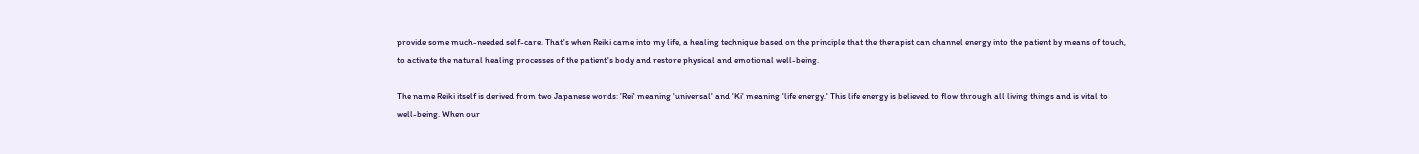provide some much-needed self-care. That's when Reiki came into my life, a healing technique based on the principle that the therapist can channel energy into the patient by means of touch, to activate the natural healing processes of the patient's body and restore physical and emotional well-being.

The name Reiki itself is derived from two Japanese words: 'Rei' meaning 'universal' and 'Ki' meaning 'life energy.' This life energy is believed to flow through all living things and is vital to well-being. When our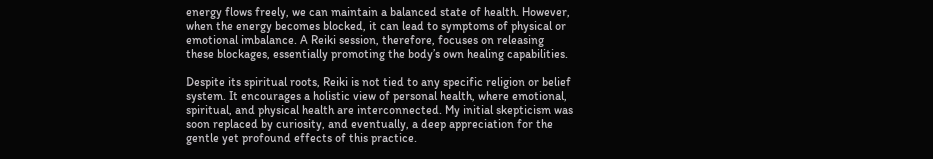energy flows freely, we can maintain a balanced state of health. However, when the energy becomes blocked, it can lead to symptoms of physical or emotional imbalance. A Reiki session, therefore, focuses on releasing these blockages, essentially promoting the body’s own healing capabilities.

Despite its spiritual roots, Reiki is not tied to any specific religion or belief system. It encourages a holistic view of personal health, where emotional, spiritual, and physical health are interconnected. My initial skepticism was soon replaced by curiosity, and eventually, a deep appreciation for the gentle yet profound effects of this practice.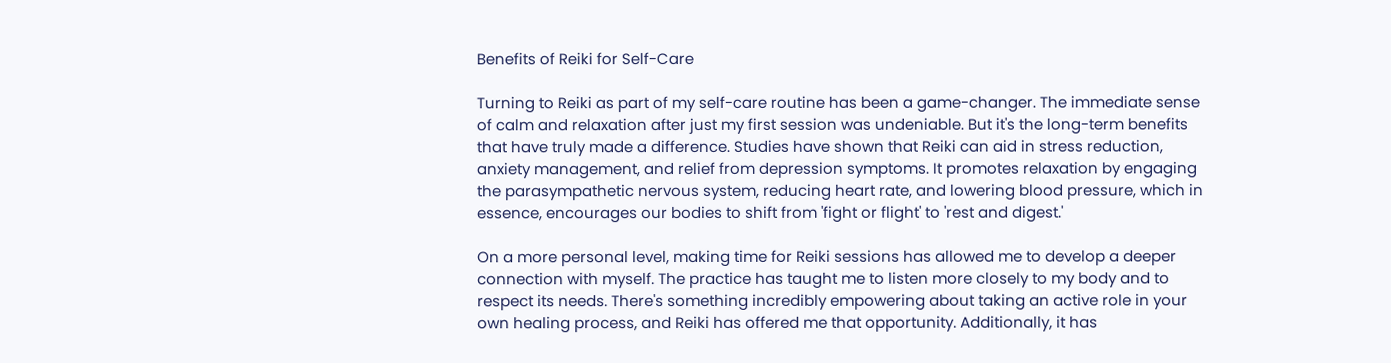Benefits of Reiki for Self-Care

Turning to Reiki as part of my self-care routine has been a game-changer. The immediate sense of calm and relaxation after just my first session was undeniable. But it's the long-term benefits that have truly made a difference. Studies have shown that Reiki can aid in stress reduction, anxiety management, and relief from depression symptoms. It promotes relaxation by engaging the parasympathetic nervous system, reducing heart rate, and lowering blood pressure, which in essence, encourages our bodies to shift from 'fight or flight' to 'rest and digest.'

On a more personal level, making time for Reiki sessions has allowed me to develop a deeper connection with myself. The practice has taught me to listen more closely to my body and to respect its needs. There's something incredibly empowering about taking an active role in your own healing process, and Reiki has offered me that opportunity. Additionally, it has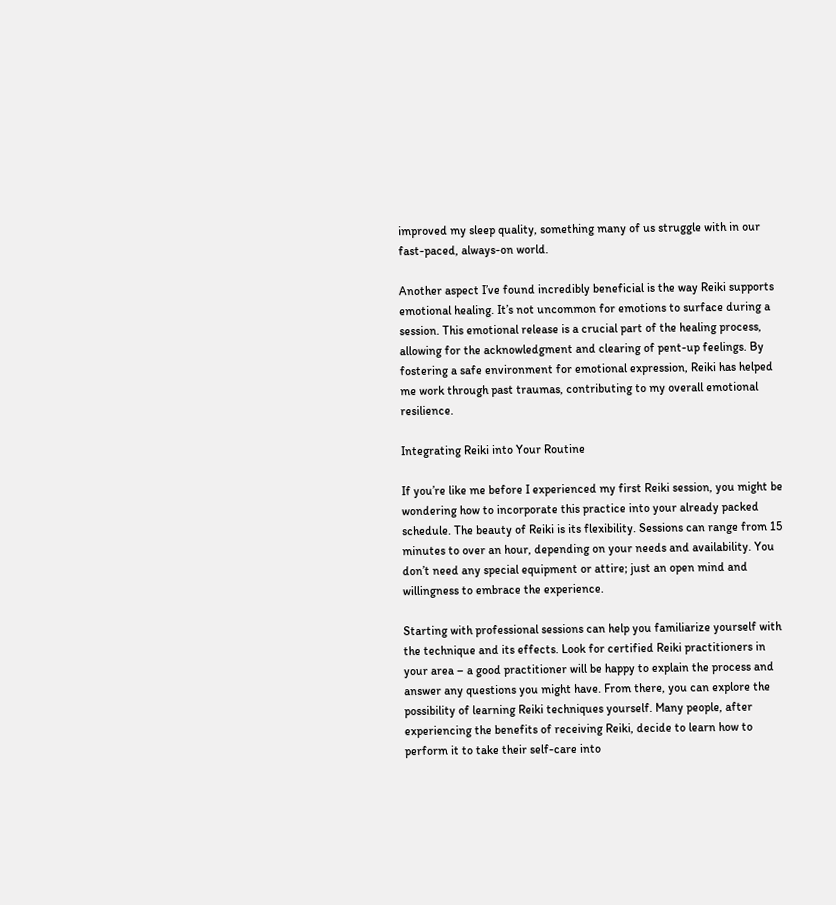improved my sleep quality, something many of us struggle with in our fast-paced, always-on world.

Another aspect I’ve found incredibly beneficial is the way Reiki supports emotional healing. It’s not uncommon for emotions to surface during a session. This emotional release is a crucial part of the healing process, allowing for the acknowledgment and clearing of pent-up feelings. By fostering a safe environment for emotional expression, Reiki has helped me work through past traumas, contributing to my overall emotional resilience.

Integrating Reiki into Your Routine

If you’re like me before I experienced my first Reiki session, you might be wondering how to incorporate this practice into your already packed schedule. The beauty of Reiki is its flexibility. Sessions can range from 15 minutes to over an hour, depending on your needs and availability. You don’t need any special equipment or attire; just an open mind and willingness to embrace the experience.

Starting with professional sessions can help you familiarize yourself with the technique and its effects. Look for certified Reiki practitioners in your area – a good practitioner will be happy to explain the process and answer any questions you might have. From there, you can explore the possibility of learning Reiki techniques yourself. Many people, after experiencing the benefits of receiving Reiki, decide to learn how to perform it to take their self-care into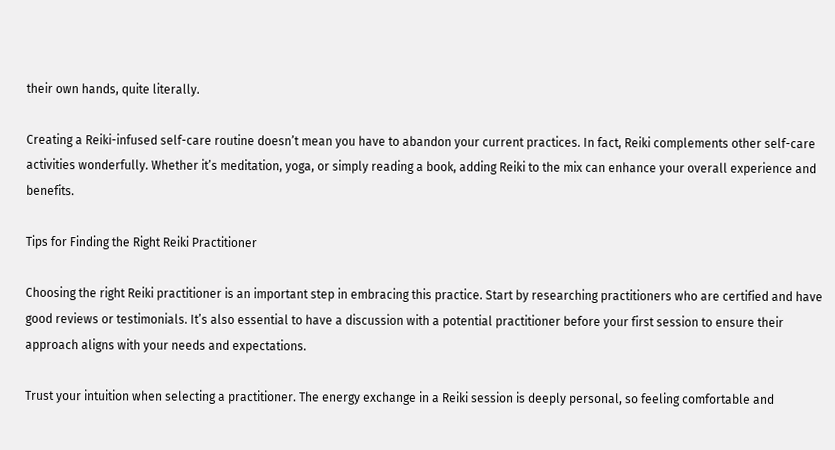their own hands, quite literally.

Creating a Reiki-infused self-care routine doesn’t mean you have to abandon your current practices. In fact, Reiki complements other self-care activities wonderfully. Whether it’s meditation, yoga, or simply reading a book, adding Reiki to the mix can enhance your overall experience and benefits.

Tips for Finding the Right Reiki Practitioner

Choosing the right Reiki practitioner is an important step in embracing this practice. Start by researching practitioners who are certified and have good reviews or testimonials. It’s also essential to have a discussion with a potential practitioner before your first session to ensure their approach aligns with your needs and expectations.

Trust your intuition when selecting a practitioner. The energy exchange in a Reiki session is deeply personal, so feeling comfortable and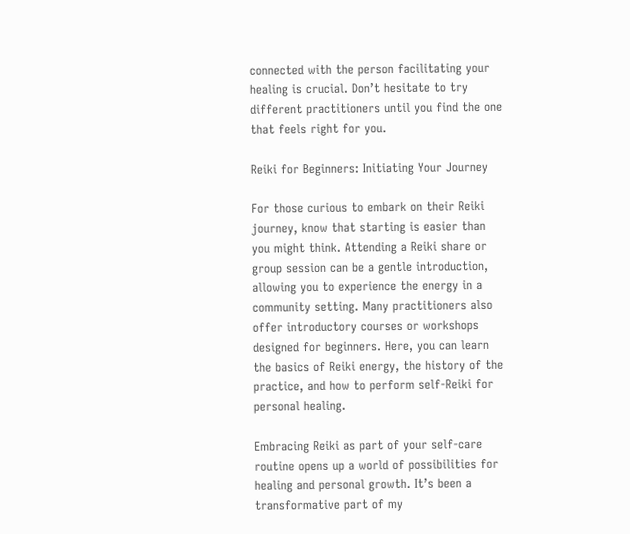connected with the person facilitating your healing is crucial. Don’t hesitate to try different practitioners until you find the one that feels right for you.

Reiki for Beginners: Initiating Your Journey

For those curious to embark on their Reiki journey, know that starting is easier than you might think. Attending a Reiki share or group session can be a gentle introduction, allowing you to experience the energy in a community setting. Many practitioners also offer introductory courses or workshops designed for beginners. Here, you can learn the basics of Reiki energy, the history of the practice, and how to perform self-Reiki for personal healing.

Embracing Reiki as part of your self-care routine opens up a world of possibilities for healing and personal growth. It’s been a transformative part of my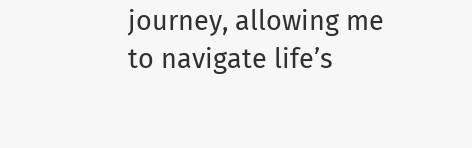journey, allowing me to navigate life’s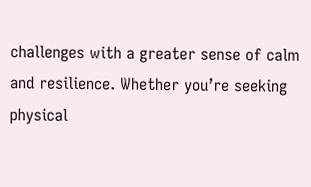challenges with a greater sense of calm and resilience. Whether you’re seeking physical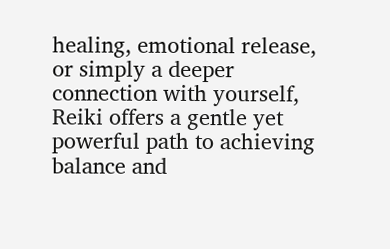healing, emotional release, or simply a deeper connection with yourself, Reiki offers a gentle yet powerful path to achieving balance and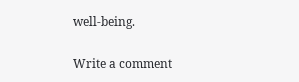well-being.

Write a comment